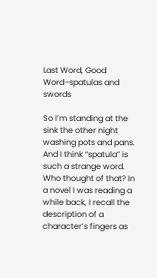Last Word, Good Word–spatulas and swords

So I’m standing at the sink the other night washing pots and pans. And I think “spatula” is such a strange word.  Who thought of that? In a novel I was reading a while back, I recall the description of a character’s fingers as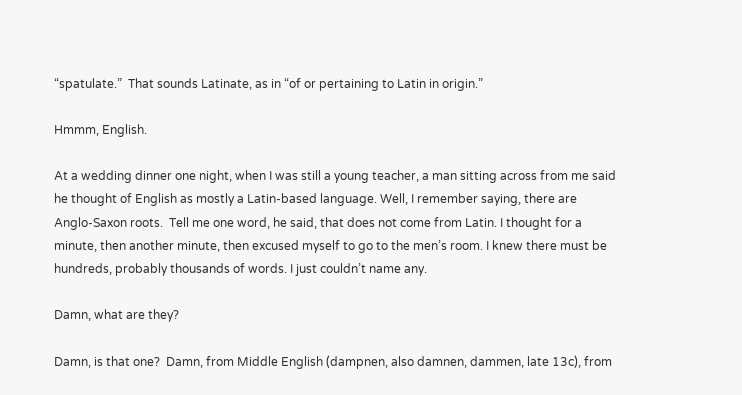“spatulate.”  That sounds Latinate, as in “of or pertaining to Latin in origin.”

Hmmm, English.

At a wedding dinner one night, when I was still a young teacher, a man sitting across from me said he thought of English as mostly a Latin-based language. Well, I remember saying, there are  Anglo-Saxon roots.  Tell me one word, he said, that does not come from Latin. I thought for a minute, then another minute, then excused myself to go to the men’s room. I knew there must be hundreds, probably thousands of words. I just couldn’t name any.

Damn, what are they?

Damn, is that one?  Damn, from Middle English (dampnen, also damnen, dammen, late 13c), from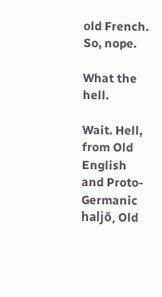old French. So, nope.

What the hell.

Wait. Hell, from Old English and Proto-Germanic haljō, Old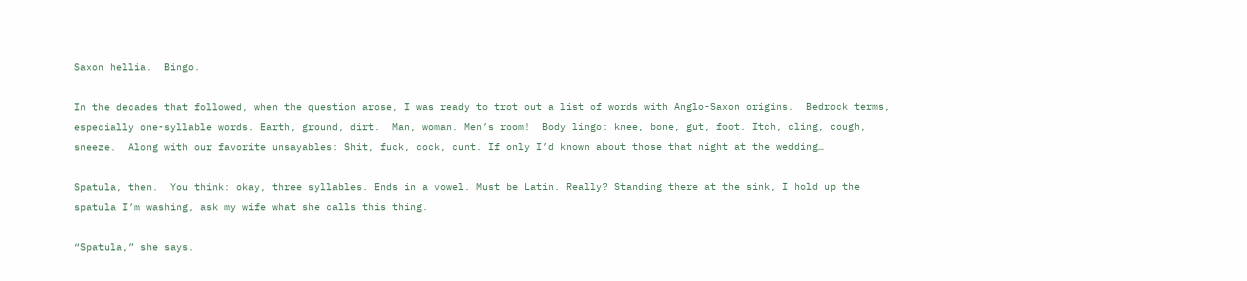Saxon hellia.  Bingo.

In the decades that followed, when the question arose, I was ready to trot out a list of words with Anglo-Saxon origins.  Bedrock terms, especially one-syllable words. Earth, ground, dirt.  Man, woman. Men’s room!  Body lingo: knee, bone, gut, foot. Itch, cling, cough, sneeze.  Along with our favorite unsayables: Shit, fuck, cock, cunt. If only I’d known about those that night at the wedding…

Spatula, then.  You think: okay, three syllables. Ends in a vowel. Must be Latin. Really? Standing there at the sink, I hold up the spatula I’m washing, ask my wife what she calls this thing.

“Spatula,” she says.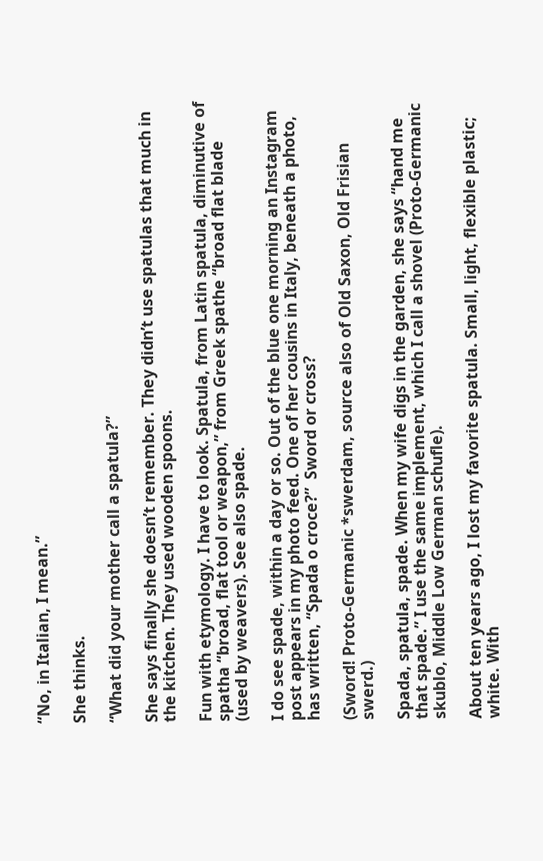“No, in Italian, I mean.”

She thinks.

“What did your mother call a spatula?”

She says finally she doesn’t remember. They didn’t use spatulas that much in the kitchen. They used wooden spoons.

Fun with etymology. I have to look. Spatula, from Latin spatula, diminutive of spatha “broad, flat tool or weapon,” from Greek spathe “broad flat blade (used by weavers). See also spade.

I do see spade, within a day or so. Out of the blue one morning an Instagram post appears in my photo feed. One of her cousins in Italy, beneath a photo, has written, “Spada o croce?”  Sword or cross?

(Sword! Proto-Germanic *swerdam, source also of Old Saxon, Old Frisian swerd.)

Spada, spatula, spade. When my wife digs in the garden, she says “hand me that spade.” I use the same implement, which I call a shovel (Proto-Germanic skublo, Middle Low German schufle).

About ten years ago, I lost my favorite spatula. Small, light, flexible plastic; white. With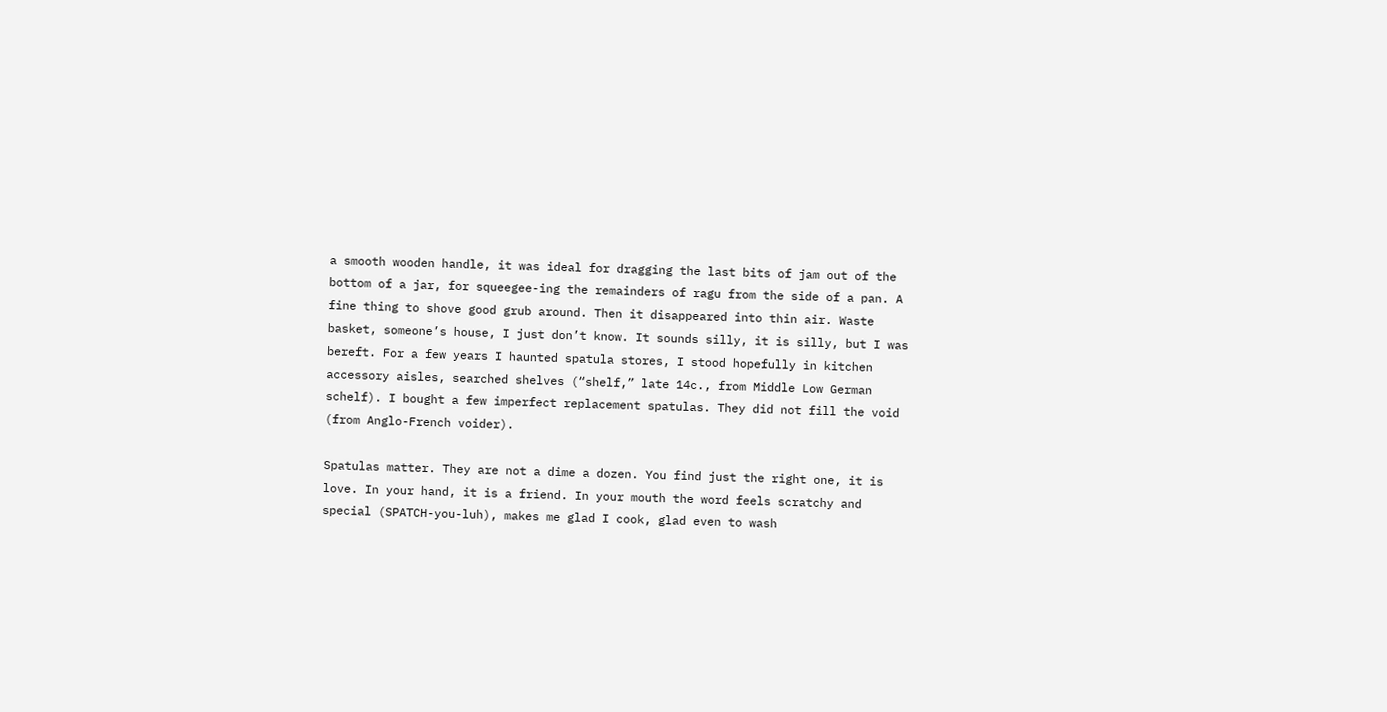a smooth wooden handle, it was ideal for dragging the last bits of jam out of the bottom of a jar, for squeegee-ing the remainders of ragu from the side of a pan. A fine thing to shove good grub around. Then it disappeared into thin air. Waste basket, someone’s house, I just don’t know. It sounds silly, it is silly, but I was bereft. For a few years I haunted spatula stores, I stood hopefully in kitchen accessory aisles, searched shelves (“shelf,” late 14c., from Middle Low German schelf). I bought a few imperfect replacement spatulas. They did not fill the void (from Anglo-French voider).

Spatulas matter. They are not a dime a dozen. You find just the right one, it is love. In your hand, it is a friend. In your mouth the word feels scratchy and special (SPATCH-you-luh), makes me glad I cook, glad even to wash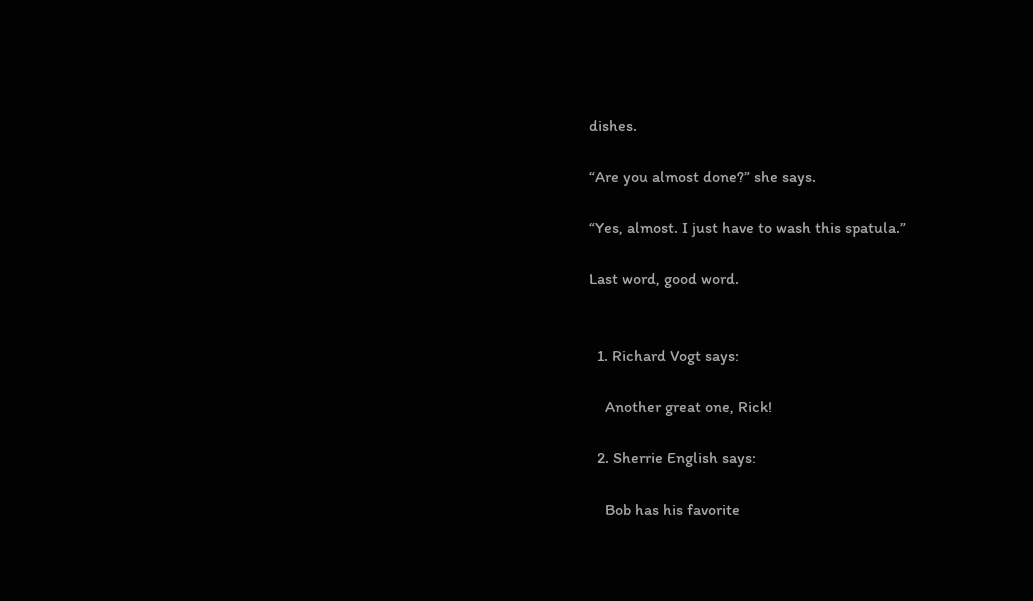dishes.

“Are you almost done?” she says.

“Yes, almost. I just have to wash this spatula.”

Last word, good word.


  1. Richard Vogt says:

    Another great one, Rick!

  2. Sherrie English says:

    Bob has his favorite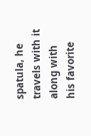spatula, he travels with it along with his favorite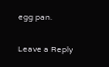egg pan.

Leave a Reply